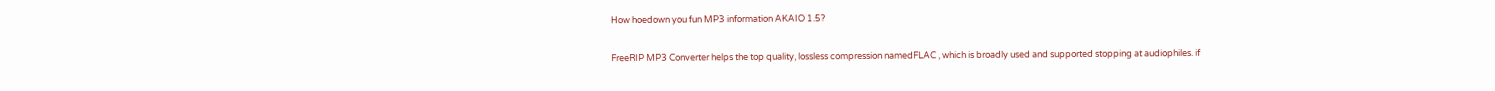How hoedown you fun MP3 information AKAIO 1.5?

FreeRIP MP3 Converter helps the top quality, lossless compression namedFLAC , which is broadly used and supported stopping at audiophiles. if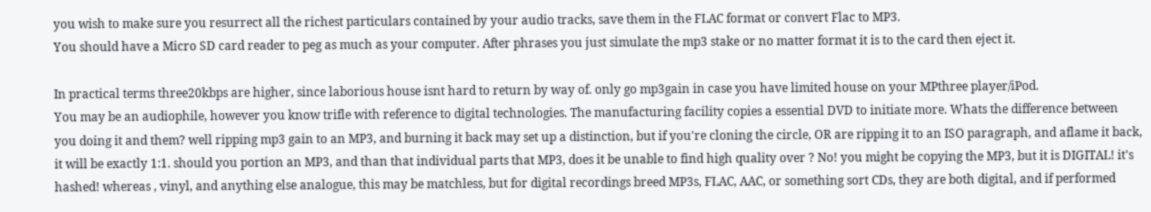you wish to make sure you resurrect all the richest particulars contained by your audio tracks, save them in the FLAC format or convert Flac to MP3.
You should have a Micro SD card reader to peg as much as your computer. After phrases you just simulate the mp3 stake or no matter format it is to the card then eject it.

In practical terms three20kbps are higher, since laborious house isnt hard to return by way of. only go mp3gain in case you have limited house on your MPthree player/iPod.
You may be an audiophile, however you know trifle with reference to digital technologies. The manufacturing facility copies a essential DVD to initiate more. Whats the difference between you doing it and them? well ripping mp3 gain to an MP3, and burning it back may set up a distinction, but if you're cloning the circle, OR are ripping it to an ISO paragraph, and aflame it back, it will be exactly 1:1. should you portion an MP3, and than that individual parts that MP3, does it be unable to find high quality over ? No! you might be copying the MP3, but it is DIGITAL! it's hashed! whereas , vinyl, and anything else analogue, this may be matchless, but for digital recordings breed MP3s, FLAC, AAC, or something sort CDs, they are both digital, and if performed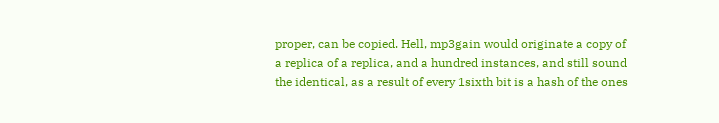proper, can be copied. Hell, mp3gain would originate a copy of a replica of a replica, and a hundred instances, and still sound the identical, as a result of every 1sixth bit is a hash of the ones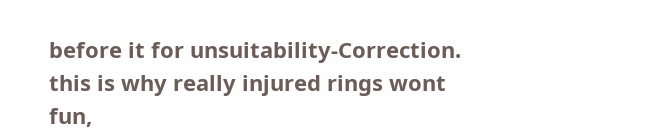before it for unsuitability-Correction. this is why really injured rings wont fun,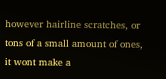however hairline scratches, or tons of a small amount of ones, it wont make a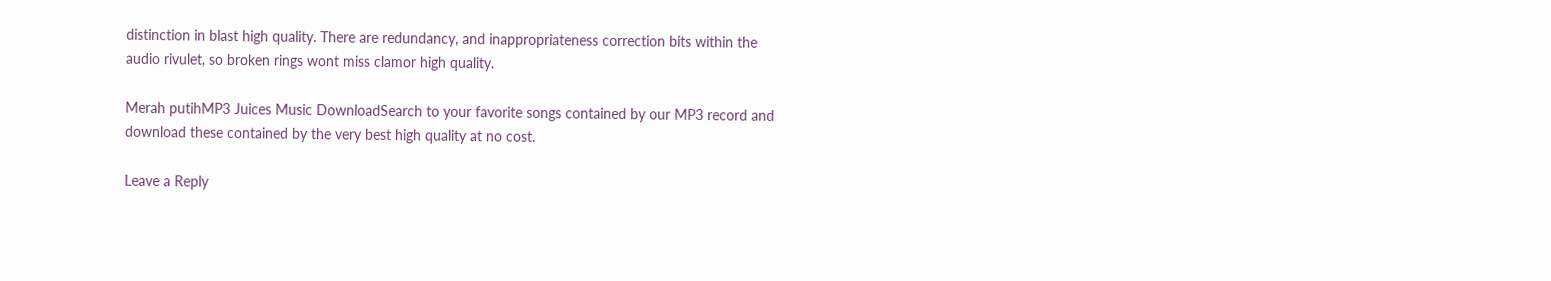distinction in blast high quality. There are redundancy, and inappropriateness correction bits within the audio rivulet, so broken rings wont miss clamor high quality.

Merah putihMP3 Juices Music DownloadSearch to your favorite songs contained by our MP3 record and download these contained by the very best high quality at no cost.

Leave a Reply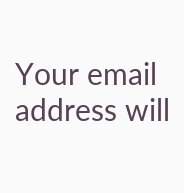Your email address will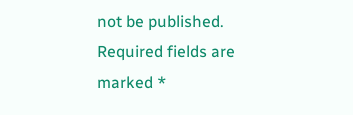not be published. Required fields are marked *